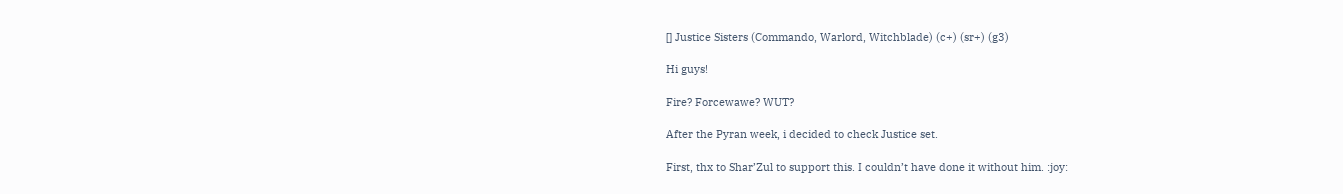[] Justice Sisters (Commando, Warlord, Witchblade) (c+) (sr+) (g3)

Hi guys!

Fire? Forcewawe? WUT?

After the Pyran week, i decided to check Justice set.

First, thx to Shar’Zul to support this. I couldn’t have done it without him. :joy: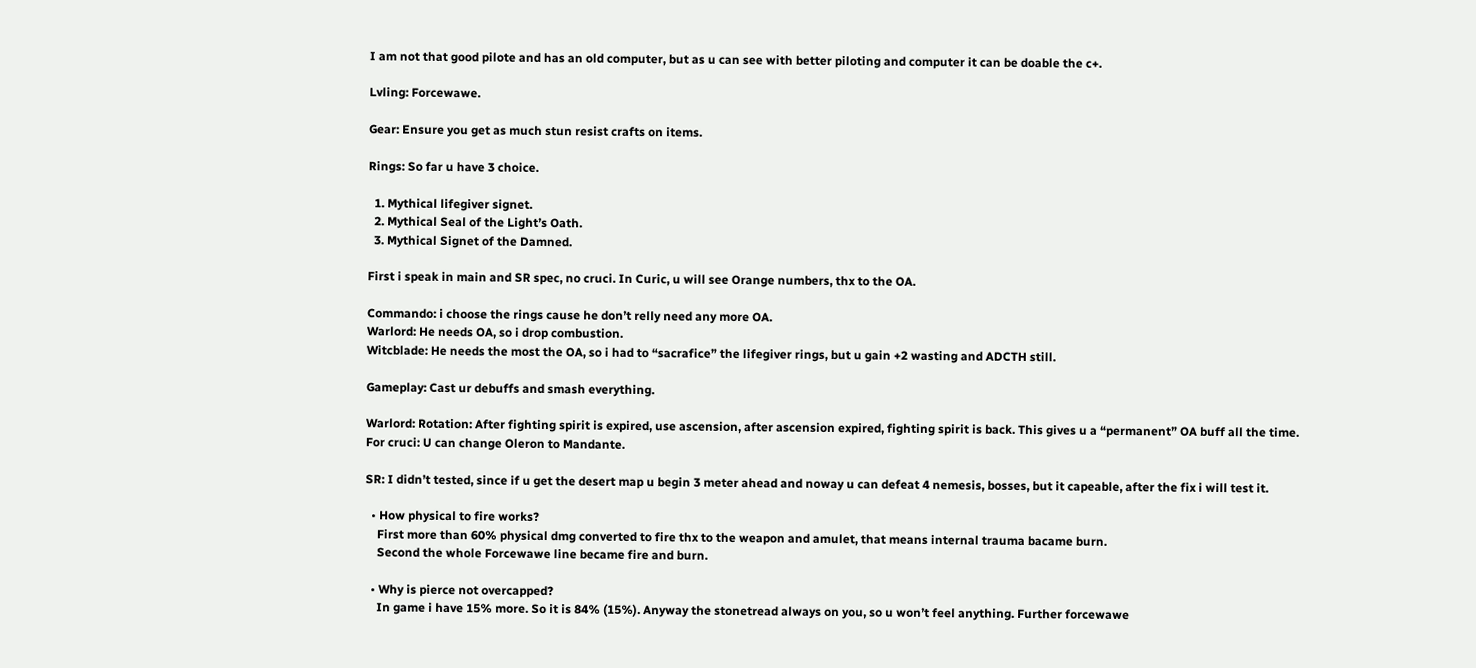I am not that good pilote and has an old computer, but as u can see with better piloting and computer it can be doable the c+.

Lvling: Forcewawe.

Gear: Ensure you get as much stun resist crafts on items.

Rings: So far u have 3 choice.

  1. Mythical lifegiver signet.
  2. Mythical Seal of the Light’s Oath.
  3. Mythical Signet of the Damned.

First i speak in main and SR spec, no cruci. In Curic, u will see Orange numbers, thx to the OA.

Commando: i choose the rings cause he don’t relly need any more OA.
Warlord: He needs OA, so i drop combustion.
Witcblade: He needs the most the OA, so i had to “sacrafice” the lifegiver rings, but u gain +2 wasting and ADCTH still.

Gameplay: Cast ur debuffs and smash everything.

Warlord: Rotation: After fighting spirit is expired, use ascension, after ascension expired, fighting spirit is back. This gives u a “permanent” OA buff all the time.
For cruci: U can change Oleron to Mandante.

SR: I didn’t tested, since if u get the desert map u begin 3 meter ahead and noway u can defeat 4 nemesis, bosses, but it capeable, after the fix i will test it.

  • How physical to fire works?
    First more than 60% physical dmg converted to fire thx to the weapon and amulet, that means internal trauma bacame burn.
    Second the whole Forcewawe line became fire and burn.

  • Why is pierce not overcapped?
    In game i have 15% more. So it is 84% (15%). Anyway the stonetread always on you, so u won’t feel anything. Further forcewawe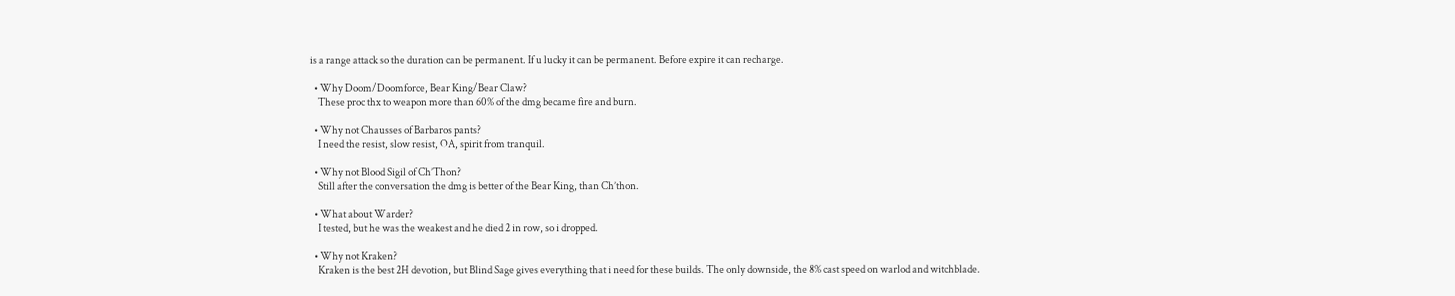is a range attack so the duration can be permanent. If u lucky it can be permanent. Before expire it can recharge.

  • Why Doom/Doomforce, Bear King/Bear Claw?
    These proc thx to weapon more than 60% of the dmg became fire and burn.

  • Why not Chausses of Barbaros pants?
    I need the resist, slow resist, OA, spirit from tranquil.

  • Why not Blood Sigil of Ch’Thon?
    Still after the conversation the dmg is better of the Bear King, than Ch’thon.

  • What about Warder?
    I tested, but he was the weakest and he died 2 in row, so i dropped.

  • Why not Kraken?
    Kraken is the best 2H devotion, but Blind Sage gives everything that i need for these builds. The only downside, the 8% cast speed on warlod and witchblade.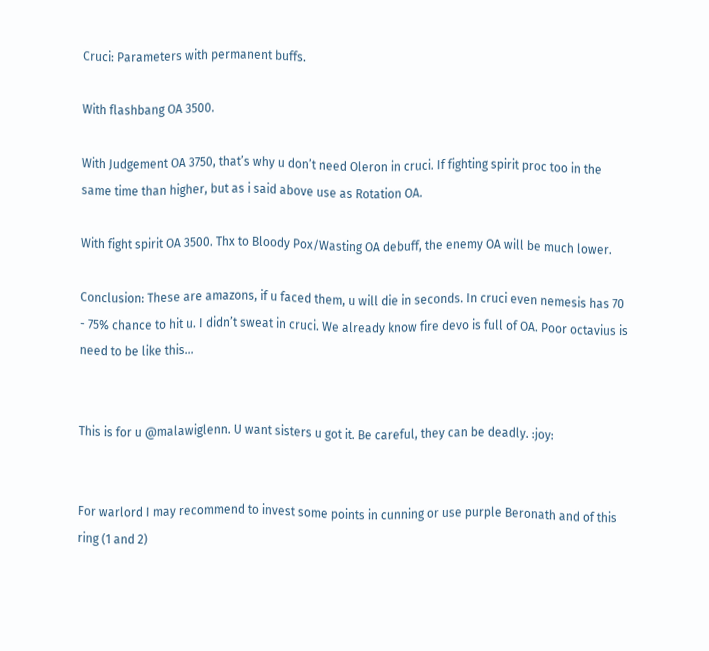Cruci: Parameters with permanent buffs.

With flashbang OA 3500.

With Judgement OA 3750, that’s why u don’t need Oleron in cruci. If fighting spirit proc too in the same time than higher, but as i said above use as Rotation OA.

With fight spirit OA 3500. Thx to Bloody Pox/Wasting OA debuff, the enemy OA will be much lower.

Conclusion: These are amazons, if u faced them, u will die in seconds. In cruci even nemesis has 70 - 75% chance to hit u. I didn’t sweat in cruci. We already know fire devo is full of OA. Poor octavius is need to be like this…


This is for u @malawiglenn. U want sisters u got it. Be careful, they can be deadly. :joy:


For warlord I may recommend to invest some points in cunning or use purple Beronath and of this ring (1 and 2)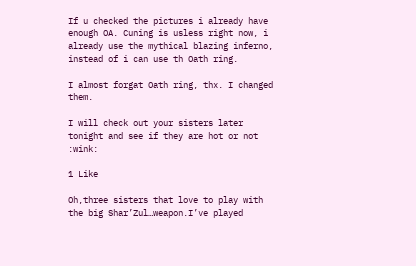If u checked the pictures i already have enough OA. Cuning is usless right now, i already use the mythical blazing inferno, instead of i can use th Oath ring.

I almost forgat Oath ring, thx. I changed them.

I will check out your sisters later tonight and see if they are hot or not :wink:

1 Like

Oh,three sisters that love to play with the big Shar’Zul…weapon.I’ve played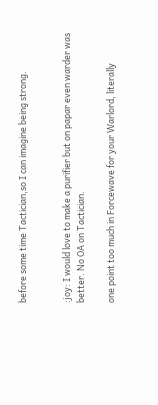before some time Tactician,so I can imagine being strong.


:joy: I would love to make a purifier but on papar even warder was better. No OA on Tactician.

one point too much in Forcewave for your Warlord, literally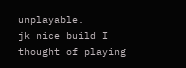unplayable.
jk nice build I thought of playing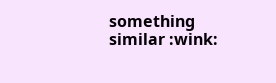something similar :wink: